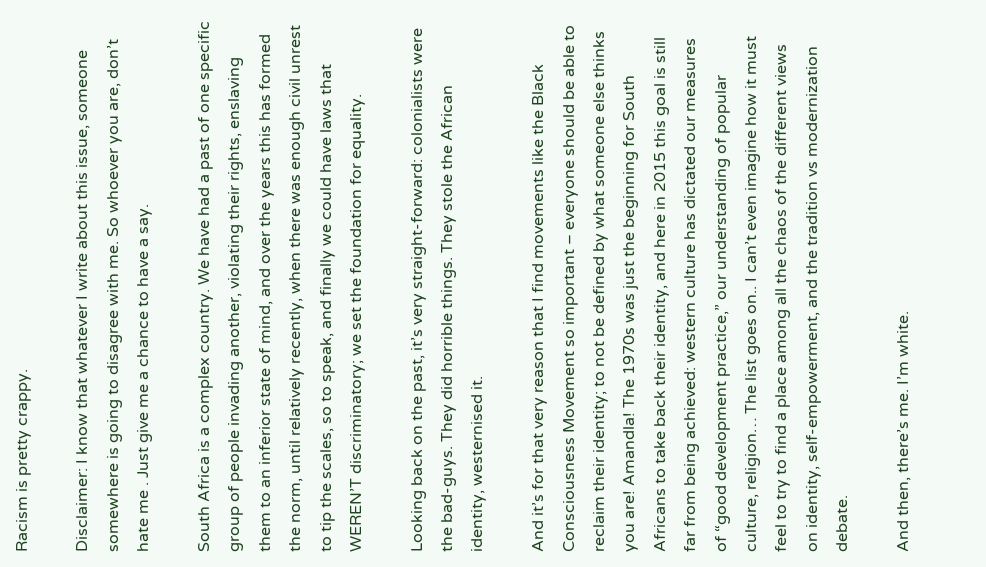Racism is pretty crappy.

Disclaimer: I know that whatever I write about this issue, someone somewhere is going to disagree with me. So whoever you are, don’t hate me . Just give me a chance to have a say.

South Africa is a complex country. We have had a past of one specific group of people invading another, violating their rights, enslaving them to an inferior state of mind, and over the years this has formed the norm, until relatively recently, when there was enough civil unrest to tip the scales, so to speak, and finally we could have laws that WEREN’T discriminatory; we set the foundation for equality.

Looking back on the past, it’s very straight-forward: colonialists were the bad-guys. They did horrible things. They stole the African identity, westernised it.

And it’s for that very reason that I find movements like the Black Consciousness Movement so important – everyone should be able to reclaim their identity; to not be defined by what someone else thinks you are! Amandla! The 1970s was just the beginning for South Africans to take back their identity, and here in 2015 this goal is still far from being achieved: western culture has dictated our measures of “good development practice,” our understanding of popular culture, religion… The list goes on.. I can’t even imagine how it must feel to try to find a place among all the chaos of the different views on identity, self-empowerment, and the tradition vs modernization debate.

And then, there’s me. I’m white.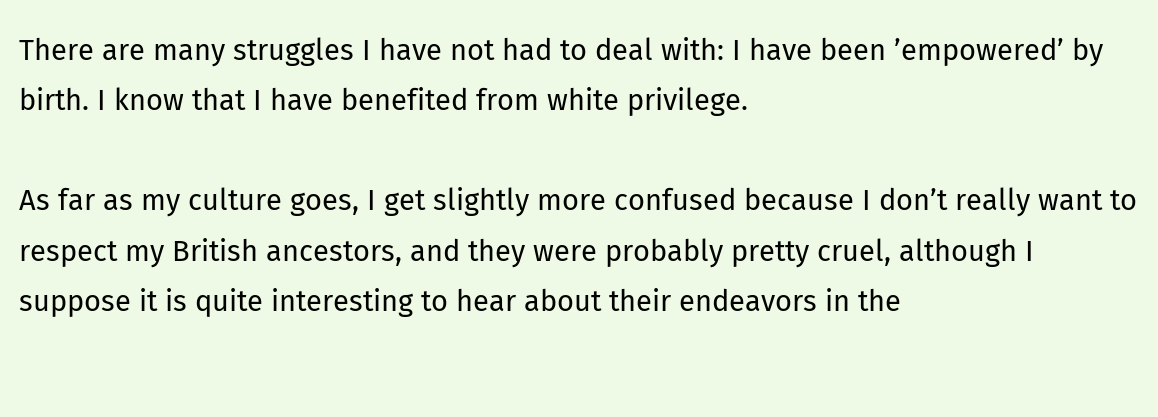There are many struggles I have not had to deal with: I have been ’empowered’ by birth. I know that I have benefited from white privilege.

As far as my culture goes, I get slightly more confused because I don’t really want to respect my British ancestors, and they were probably pretty cruel, although I suppose it is quite interesting to hear about their endeavors in the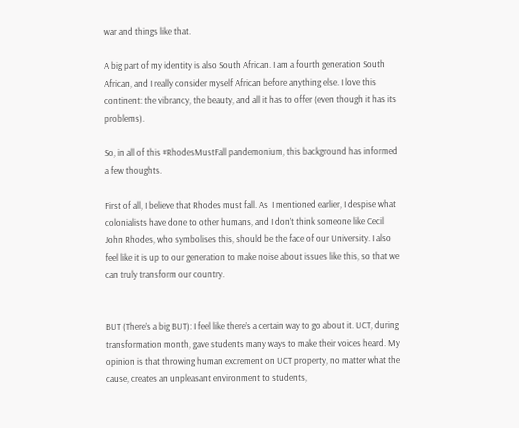war and things like that.

A big part of my identity is also South African. I am a fourth generation South African, and I really consider myself African before anything else. I love this continent: the vibrancy, the beauty, and all it has to offer (even though it has its problems).

So, in all of this #RhodesMustFall pandemonium, this background has informed a few thoughts.

First of all, I believe that Rhodes must fall. As  I mentioned earlier, I despise what colonialists have done to other humans, and I don’t think someone like Cecil John Rhodes, who symbolises this, should be the face of our University. I also feel like it is up to our generation to make noise about issues like this, so that we can truly transform our country.


BUT (There’s a big BUT): I feel like there’s a certain way to go about it. UCT, during transformation month, gave students many ways to make their voices heard. My opinion is that throwing human excrement on UCT property, no matter what the cause, creates an unpleasant environment to students,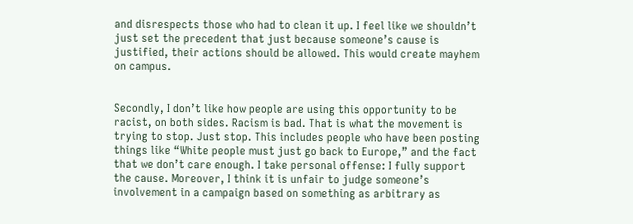and disrespects those who had to clean it up. I feel like we shouldn’t just set the precedent that just because someone’s cause is justified, their actions should be allowed. This would create mayhem on campus.


Secondly, I don’t like how people are using this opportunity to be racist, on both sides. Racism is bad. That is what the movement is trying to stop. Just stop. This includes people who have been posting things like “White people must just go back to Europe,” and the fact that we don’t care enough. I take personal offense: I fully support the cause. Moreover, I think it is unfair to judge someone’s involvement in a campaign based on something as arbitrary as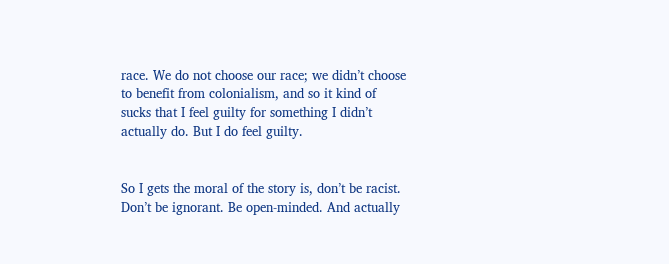race. We do not choose our race; we didn’t choose to benefit from colonialism, and so it kind of sucks that I feel guilty for something I didn’t actually do. But I do feel guilty.


So I gets the moral of the story is, don’t be racist. Don’t be ignorant. Be open-minded. And actually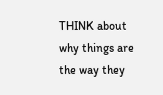THINK about why things are the way they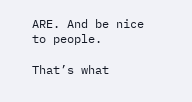ARE. And be nice to people.

That’s what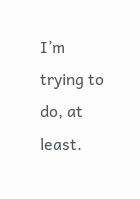I’m trying to do, at least.